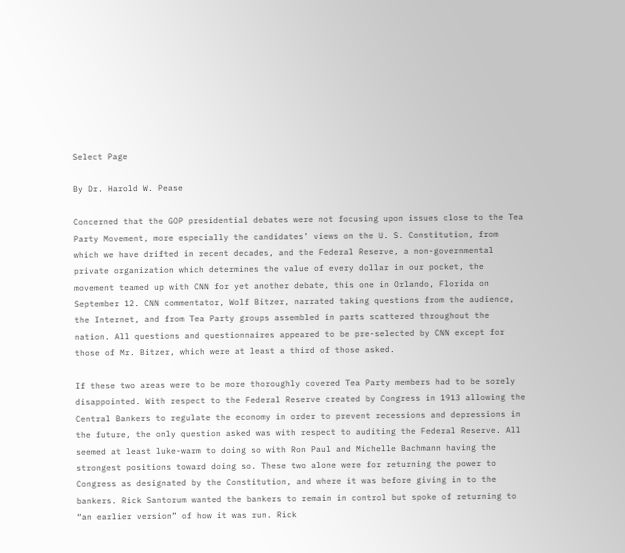Select Page

By Dr. Harold W. Pease

Concerned that the GOP presidential debates were not focusing upon issues close to the Tea Party Movement, more especially the candidates’ views on the U. S. Constitution, from which we have drifted in recent decades, and the Federal Reserve, a non-governmental private organization which determines the value of every dollar in our pocket, the movement teamed up with CNN for yet another debate, this one in Orlando, Florida on September 12. CNN commentator, Wolf Bitzer, narrated taking questions from the audience, the Internet, and from Tea Party groups assembled in parts scattered throughout the nation. All questions and questionnaires appeared to be pre-selected by CNN except for those of Mr. Bitzer, which were at least a third of those asked.

If these two areas were to be more thoroughly covered Tea Party members had to be sorely disappointed. With respect to the Federal Reserve created by Congress in 1913 allowing the Central Bankers to regulate the economy in order to prevent recessions and depressions in the future, the only question asked was with respect to auditing the Federal Reserve. All seemed at least luke-warm to doing so with Ron Paul and Michelle Bachmann having the strongest positions toward doing so. These two alone were for returning the power to Congress as designated by the Constitution, and where it was before giving in to the bankers. Rick Santorum wanted the bankers to remain in control but spoke of returning to “an earlier version” of how it was run. Rick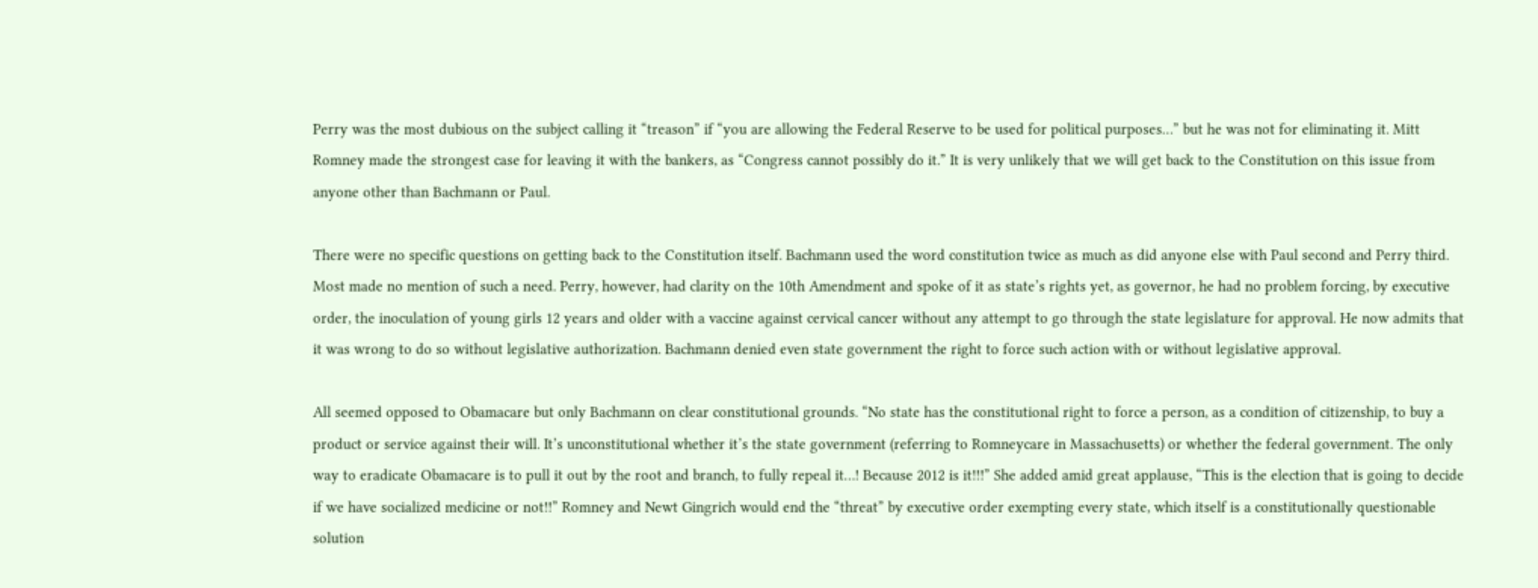Perry was the most dubious on the subject calling it “treason” if “you are allowing the Federal Reserve to be used for political purposes…” but he was not for eliminating it. Mitt Romney made the strongest case for leaving it with the bankers, as “Congress cannot possibly do it.” It is very unlikely that we will get back to the Constitution on this issue from anyone other than Bachmann or Paul.

There were no specific questions on getting back to the Constitution itself. Bachmann used the word constitution twice as much as did anyone else with Paul second and Perry third. Most made no mention of such a need. Perry, however, had clarity on the 10th Amendment and spoke of it as state’s rights yet, as governor, he had no problem forcing, by executive order, the inoculation of young girls 12 years and older with a vaccine against cervical cancer without any attempt to go through the state legislature for approval. He now admits that it was wrong to do so without legislative authorization. Bachmann denied even state government the right to force such action with or without legislative approval.

All seemed opposed to Obamacare but only Bachmann on clear constitutional grounds. “No state has the constitutional right to force a person, as a condition of citizenship, to buy a product or service against their will. It’s unconstitutional whether it’s the state government (referring to Romneycare in Massachusetts) or whether the federal government. The only way to eradicate Obamacare is to pull it out by the root and branch, to fully repeal it…! Because 2012 is it!!!” She added amid great applause, “This is the election that is going to decide if we have socialized medicine or not!!” Romney and Newt Gingrich would end the “threat” by executive order exempting every state, which itself is a constitutionally questionable solution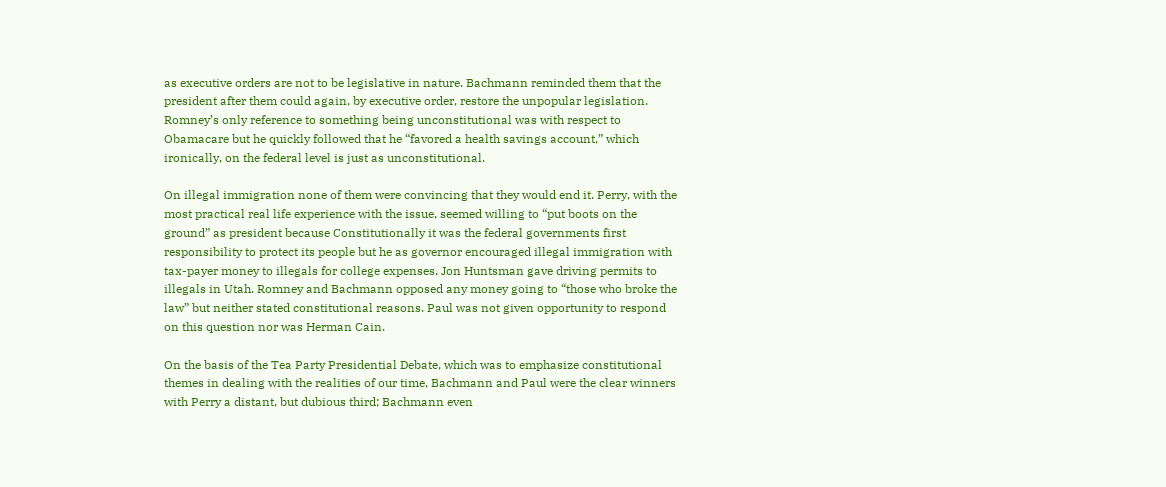as executive orders are not to be legislative in nature. Bachmann reminded them that the president after them could again, by executive order, restore the unpopular legislation. Romney’s only reference to something being unconstitutional was with respect to Obamacare but he quickly followed that he “favored a health savings account,” which ironically, on the federal level is just as unconstitutional.

On illegal immigration none of them were convincing that they would end it. Perry, with the most practical real life experience with the issue, seemed willing to “put boots on the ground” as president because Constitutionally it was the federal governments first responsibility to protect its people but he as governor encouraged illegal immigration with tax-payer money to illegals for college expenses. Jon Huntsman gave driving permits to illegals in Utah. Romney and Bachmann opposed any money going to “those who broke the law” but neither stated constitutional reasons. Paul was not given opportunity to respond on this question nor was Herman Cain.

On the basis of the Tea Party Presidential Debate, which was to emphasize constitutional themes in dealing with the realities of our time, Bachmann and Paul were the clear winners with Perry a distant, but dubious third; Bachmann even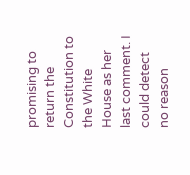promising to return the Constitution to the White House as her last comment. I could detect no reason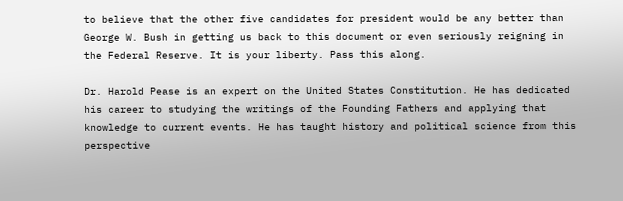to believe that the other five candidates for president would be any better than George W. Bush in getting us back to this document or even seriously reigning in the Federal Reserve. It is your liberty. Pass this along.

Dr. Harold Pease is an expert on the United States Constitution. He has dedicated his career to studying the writings of the Founding Fathers and applying that knowledge to current events. He has taught history and political science from this perspective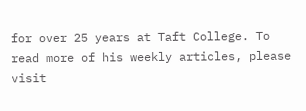for over 25 years at Taft College. To read more of his weekly articles, please visit